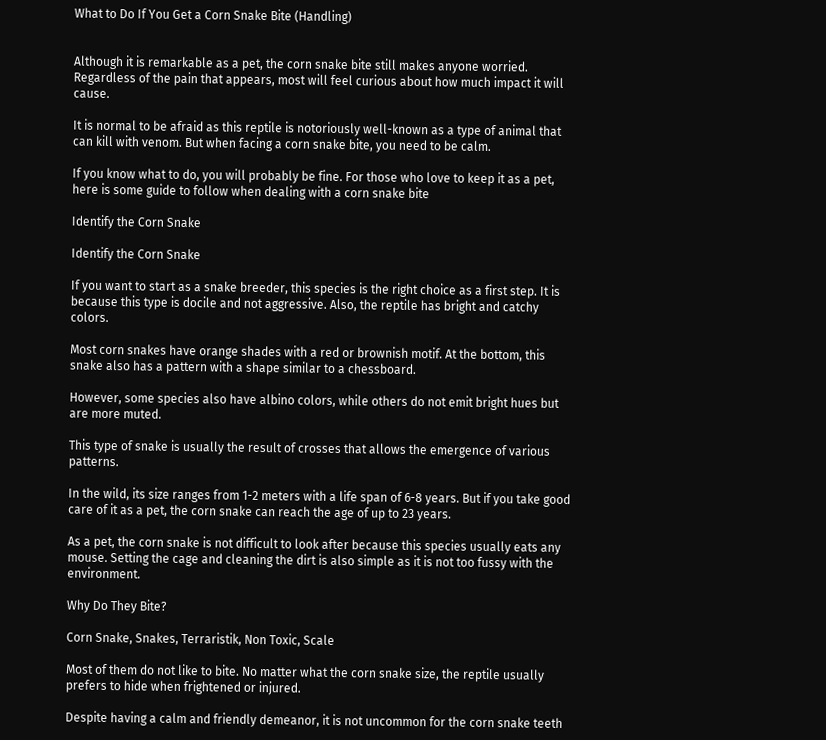What to Do If You Get a Corn Snake Bite (Handling)


Although it is remarkable as a pet, the corn snake bite still makes anyone worried. Regardless of the pain that appears, most will feel curious about how much impact it will cause.

It is normal to be afraid as this reptile is notoriously well-known as a type of animal that can kill with venom. But when facing a corn snake bite, you need to be calm.

If you know what to do, you will probably be fine. For those who love to keep it as a pet, here is some guide to follow when dealing with a corn snake bite

Identify the Corn Snake

Identify the Corn Snake

If you want to start as a snake breeder, this species is the right choice as a first step. It is because this type is docile and not aggressive. Also, the reptile has bright and catchy colors.

Most corn snakes have orange shades with a red or brownish motif. At the bottom, this snake also has a pattern with a shape similar to a chessboard.

However, some species also have albino colors, while others do not emit bright hues but are more muted.

This type of snake is usually the result of crosses that allows the emergence of various patterns.

In the wild, its size ranges from 1-2 meters with a life span of 6-8 years. But if you take good care of it as a pet, the corn snake can reach the age of up to 23 years.

As a pet, the corn snake is not difficult to look after because this species usually eats any mouse. Setting the cage and cleaning the dirt is also simple as it is not too fussy with the environment.

Why Do They Bite?

Corn Snake, Snakes, Terraristik, Non Toxic, Scale

Most of them do not like to bite. No matter what the corn snake size, the reptile usually prefers to hide when frightened or injured.

Despite having a calm and friendly demeanor, it is not uncommon for the corn snake teeth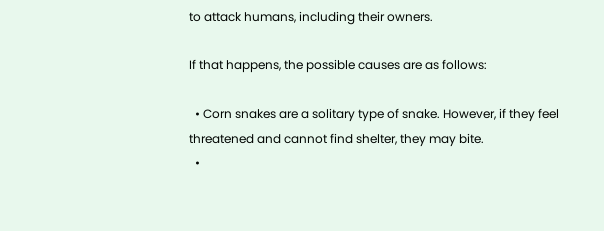to attack humans, including their owners.

If that happens, the possible causes are as follows:

  • Corn snakes are a solitary type of snake. However, if they feel threatened and cannot find shelter, they may bite.
  •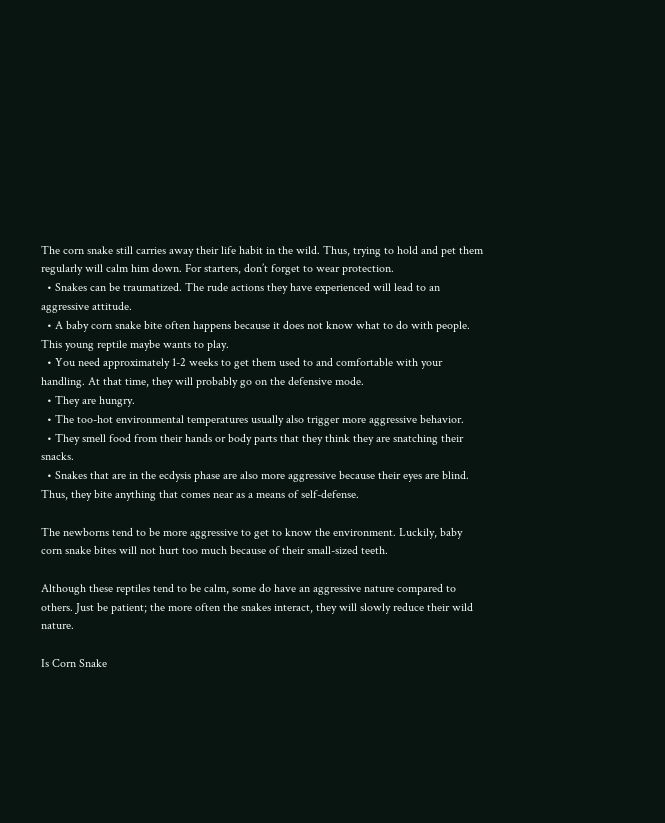The corn snake still carries away their life habit in the wild. Thus, trying to hold and pet them regularly will calm him down. For starters, don’t forget to wear protection.
  • Snakes can be traumatized. The rude actions they have experienced will lead to an aggressive attitude.
  • A baby corn snake bite often happens because it does not know what to do with people. This young reptile maybe wants to play.
  • You need approximately 1-2 weeks to get them used to and comfortable with your handling. At that time, they will probably go on the defensive mode.
  • They are hungry.
  • The too-hot environmental temperatures usually also trigger more aggressive behavior.
  • They smell food from their hands or body parts that they think they are snatching their snacks.
  • Snakes that are in the ecdysis phase are also more aggressive because their eyes are blind. Thus, they bite anything that comes near as a means of self-defense.

The newborns tend to be more aggressive to get to know the environment. Luckily, baby corn snake bites will not hurt too much because of their small-sized teeth.

Although these reptiles tend to be calm, some do have an aggressive nature compared to others. Just be patient; the more often the snakes interact, they will slowly reduce their wild nature.

Is Corn Snake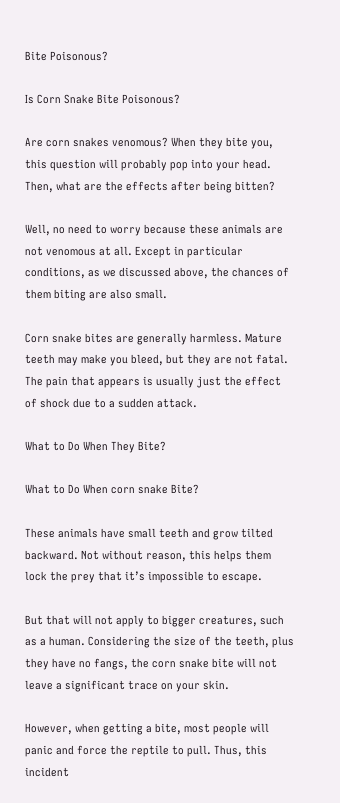Bite Poisonous?

Is Corn Snake Bite Poisonous?

Are corn snakes venomous? When they bite you, this question will probably pop into your head. Then, what are the effects after being bitten?

Well, no need to worry because these animals are not venomous at all. Except in particular conditions, as we discussed above, the chances of them biting are also small.

Corn snake bites are generally harmless. Mature teeth may make you bleed, but they are not fatal. The pain that appears is usually just the effect of shock due to a sudden attack.

What to Do When They Bite?

What to Do When corn snake Bite?

These animals have small teeth and grow tilted backward. Not without reason, this helps them lock the prey that it’s impossible to escape.

But that will not apply to bigger creatures, such as a human. Considering the size of the teeth, plus they have no fangs, the corn snake bite will not leave a significant trace on your skin.

However, when getting a bite, most people will panic and force the reptile to pull. Thus, this incident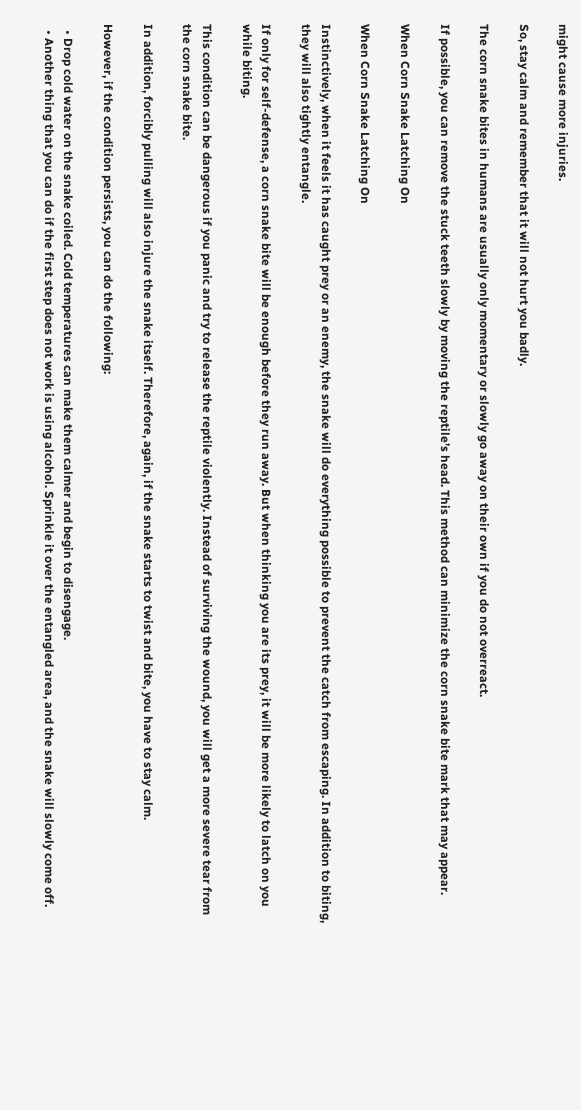might cause more injuries.

So, stay calm and remember that it will not hurt you badly.

The corn snake bites in humans are usually only momentary or slowly go away on their own if you do not overreact.

If possible, you can remove the stuck teeth slowly by moving the reptile’s head. This method can minimize the corn snake bite mark that may appear.

When Corn Snake Latching On

When Corn Snake Latching On

Instinctively, when it feels it has caught prey or an enemy, the snake will do everything possible to prevent the catch from escaping. In addition to biting, they will also tightly entangle.

If only for self-defense, a corn snake bite will be enough before they run away. But when thinking you are its prey, it will be more likely to latch on you while biting.

This condition can be dangerous if you panic and try to release the reptile violently. Instead of surviving the wound, you will get a more severe tear from the corn snake bite.

In addition, forcibly pulling will also injure the snake itself. Therefore, again, if the snake starts to twist and bite, you have to stay calm.

However, if the condition persists, you can do the following:

  • Drop cold water on the snake coiled. Cold temperatures can make them calmer and begin to disengage.
  • Another thing that you can do if the first step does not work is using alcohol. Sprinkle it over the entangled area, and the snake will slowly come off.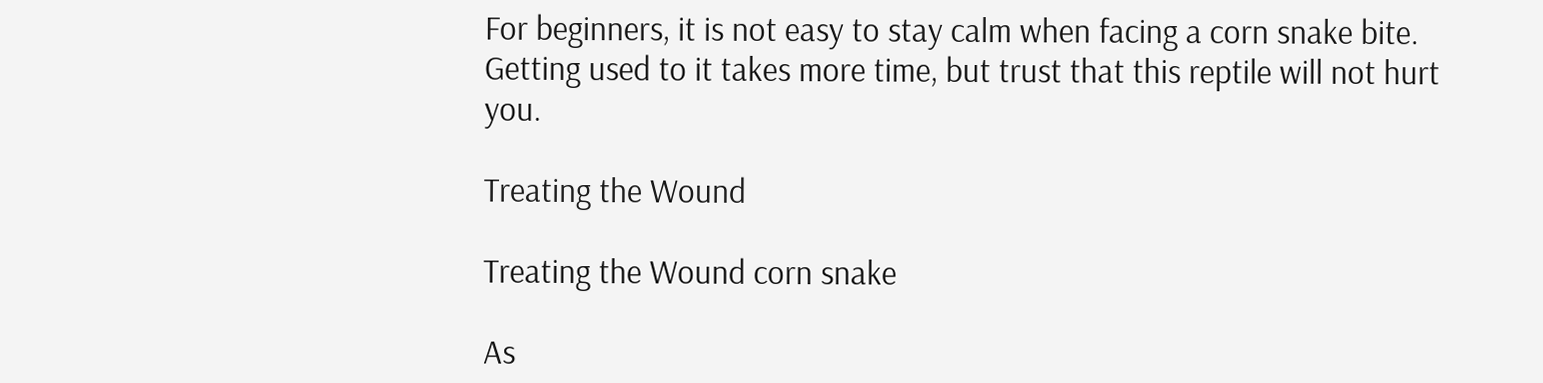For beginners, it is not easy to stay calm when facing a corn snake bite. Getting used to it takes more time, but trust that this reptile will not hurt you.

Treating the Wound

Treating the Wound corn snake

As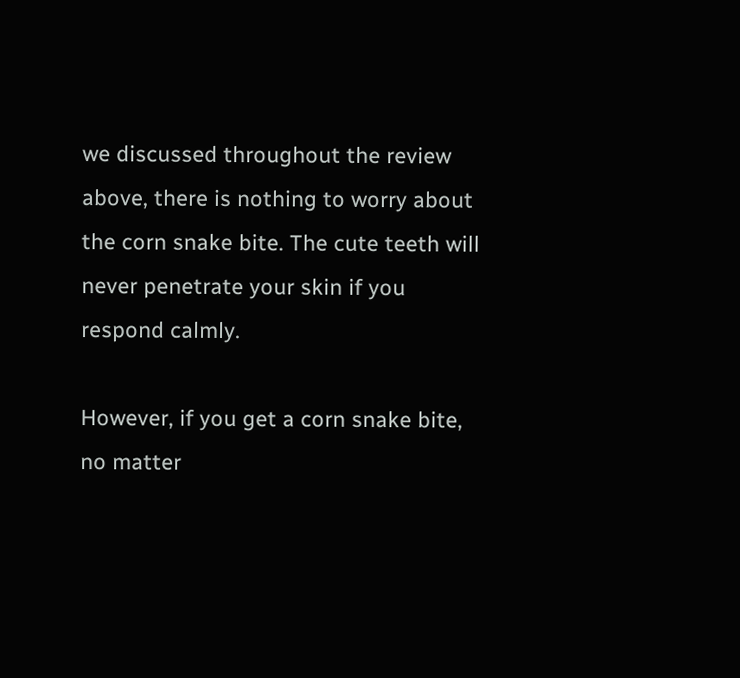we discussed throughout the review above, there is nothing to worry about the corn snake bite. The cute teeth will never penetrate your skin if you respond calmly.

However, if you get a corn snake bite, no matter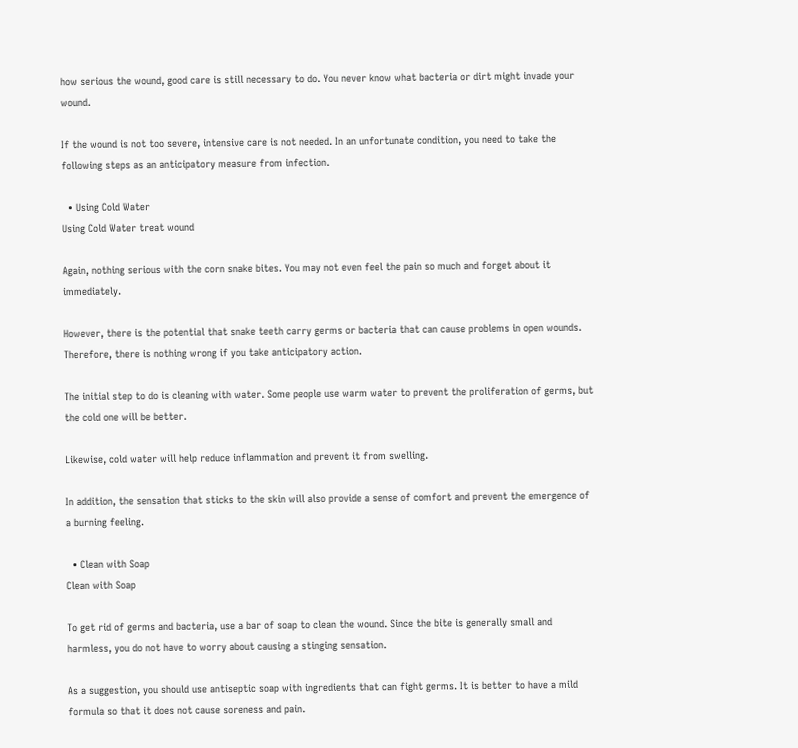how serious the wound, good care is still necessary to do. You never know what bacteria or dirt might invade your wound.

If the wound is not too severe, intensive care is not needed. In an unfortunate condition, you need to take the following steps as an anticipatory measure from infection.

  • Using Cold Water
Using Cold Water treat wound

Again, nothing serious with the corn snake bites. You may not even feel the pain so much and forget about it immediately.

However, there is the potential that snake teeth carry germs or bacteria that can cause problems in open wounds. Therefore, there is nothing wrong if you take anticipatory action.

The initial step to do is cleaning with water. Some people use warm water to prevent the proliferation of germs, but the cold one will be better.

Likewise, cold water will help reduce inflammation and prevent it from swelling.

In addition, the sensation that sticks to the skin will also provide a sense of comfort and prevent the emergence of a burning feeling.

  • Clean with Soap
Clean with Soap

To get rid of germs and bacteria, use a bar of soap to clean the wound. Since the bite is generally small and harmless, you do not have to worry about causing a stinging sensation.

As a suggestion, you should use antiseptic soap with ingredients that can fight germs. It is better to have a mild formula so that it does not cause soreness and pain.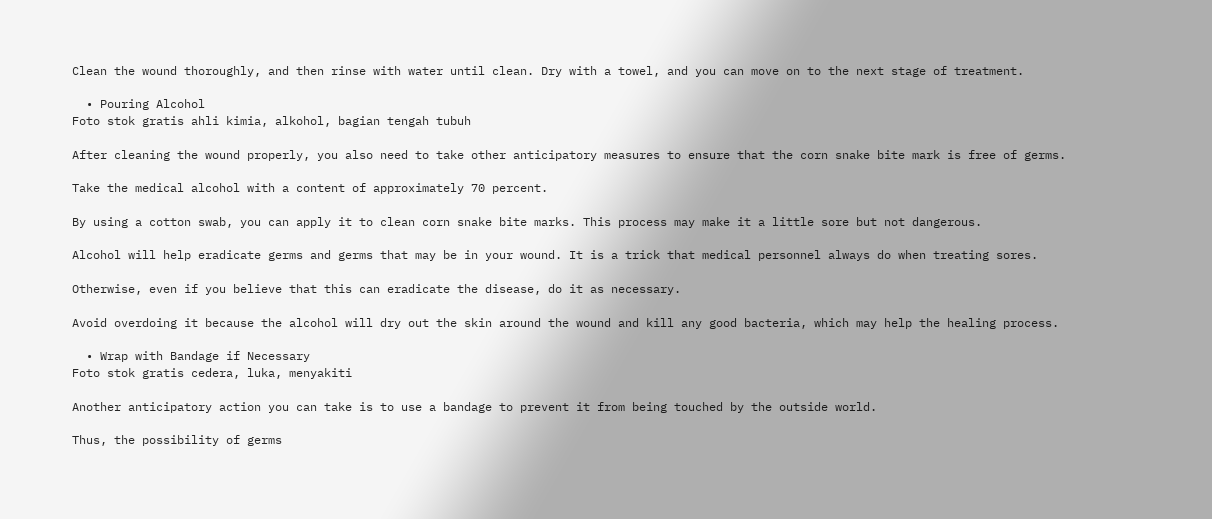Clean the wound thoroughly, and then rinse with water until clean. Dry with a towel, and you can move on to the next stage of treatment.

  • Pouring Alcohol
Foto stok gratis ahli kimia, alkohol, bagian tengah tubuh

After cleaning the wound properly, you also need to take other anticipatory measures to ensure that the corn snake bite mark is free of germs.

Take the medical alcohol with a content of approximately 70 percent.

By using a cotton swab, you can apply it to clean corn snake bite marks. This process may make it a little sore but not dangerous.

Alcohol will help eradicate germs and germs that may be in your wound. It is a trick that medical personnel always do when treating sores.

Otherwise, even if you believe that this can eradicate the disease, do it as necessary.

Avoid overdoing it because the alcohol will dry out the skin around the wound and kill any good bacteria, which may help the healing process.

  • Wrap with Bandage if Necessary
Foto stok gratis cedera, luka, menyakiti

Another anticipatory action you can take is to use a bandage to prevent it from being touched by the outside world.

Thus, the possibility of germs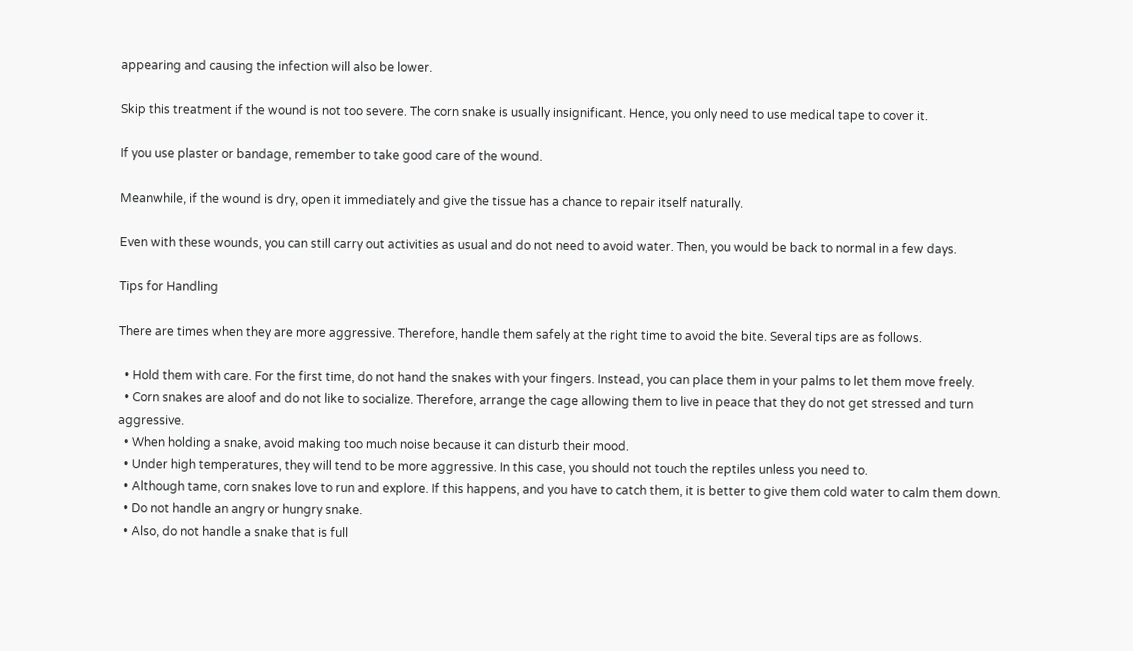appearing and causing the infection will also be lower.

Skip this treatment if the wound is not too severe. The corn snake is usually insignificant. Hence, you only need to use medical tape to cover it.

If you use plaster or bandage, remember to take good care of the wound.

Meanwhile, if the wound is dry, open it immediately and give the tissue has a chance to repair itself naturally.

Even with these wounds, you can still carry out activities as usual and do not need to avoid water. Then, you would be back to normal in a few days.

Tips for Handling

There are times when they are more aggressive. Therefore, handle them safely at the right time to avoid the bite. Several tips are as follows.

  • Hold them with care. For the first time, do not hand the snakes with your fingers. Instead, you can place them in your palms to let them move freely.
  • Corn snakes are aloof and do not like to socialize. Therefore, arrange the cage allowing them to live in peace that they do not get stressed and turn aggressive.
  • When holding a snake, avoid making too much noise because it can disturb their mood.
  • Under high temperatures, they will tend to be more aggressive. In this case, you should not touch the reptiles unless you need to.
  • Although tame, corn snakes love to run and explore. If this happens, and you have to catch them, it is better to give them cold water to calm them down.
  • Do not handle an angry or hungry snake.
  • Also, do not handle a snake that is full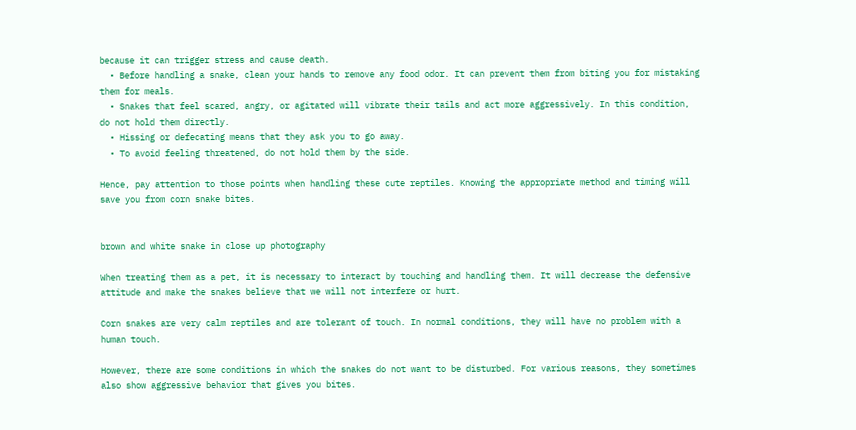because it can trigger stress and cause death.
  • Before handling a snake, clean your hands to remove any food odor. It can prevent them from biting you for mistaking them for meals.
  • Snakes that feel scared, angry, or agitated will vibrate their tails and act more aggressively. In this condition, do not hold them directly.
  • Hissing or defecating means that they ask you to go away.
  • To avoid feeling threatened, do not hold them by the side.

Hence, pay attention to those points when handling these cute reptiles. Knowing the appropriate method and timing will save you from corn snake bites.


brown and white snake in close up photography

When treating them as a pet, it is necessary to interact by touching and handling them. It will decrease the defensive attitude and make the snakes believe that we will not interfere or hurt.

Corn snakes are very calm reptiles and are tolerant of touch. In normal conditions, they will have no problem with a human touch.

However, there are some conditions in which the snakes do not want to be disturbed. For various reasons, they sometimes also show aggressive behavior that gives you bites.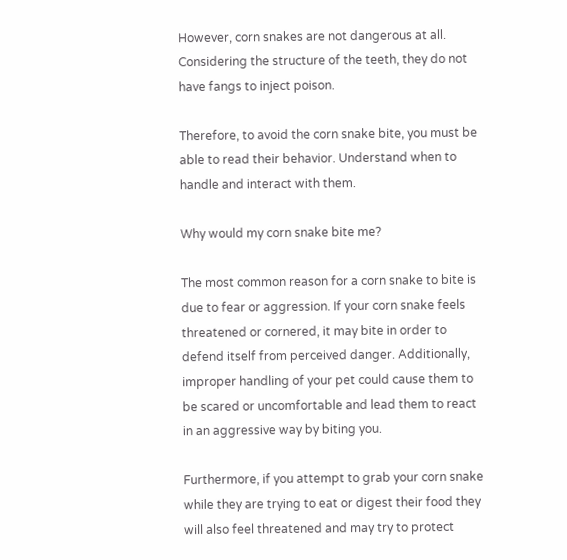However, corn snakes are not dangerous at all. Considering the structure of the teeth, they do not have fangs to inject poison.

Therefore, to avoid the corn snake bite, you must be able to read their behavior. Understand when to handle and interact with them.

Why would my corn snake bite me?

The most common reason for a corn snake to bite is due to fear or aggression. If your corn snake feels threatened or cornered, it may bite in order to defend itself from perceived danger. Additionally, improper handling of your pet could cause them to be scared or uncomfortable and lead them to react in an aggressive way by biting you.

Furthermore, if you attempt to grab your corn snake while they are trying to eat or digest their food they will also feel threatened and may try to protect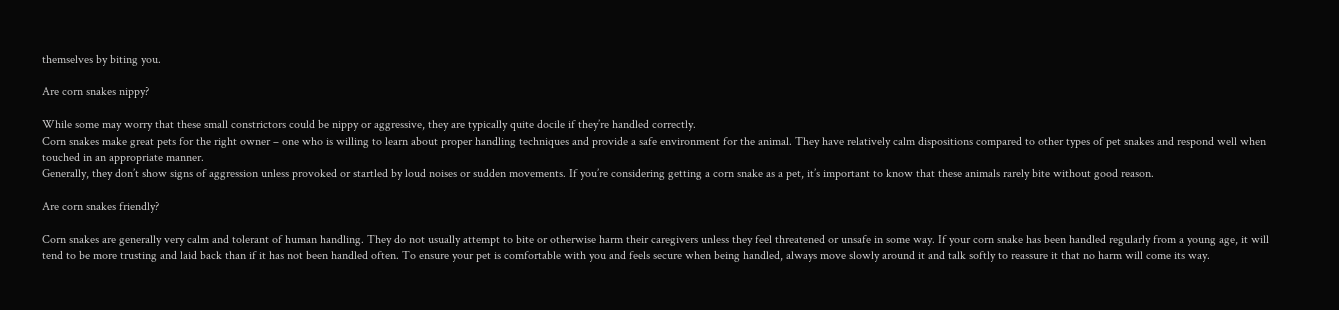themselves by biting you.

Are corn snakes nippy?

While some may worry that these small constrictors could be nippy or aggressive, they are typically quite docile if they’re handled correctly.
Corn snakes make great pets for the right owner – one who is willing to learn about proper handling techniques and provide a safe environment for the animal. They have relatively calm dispositions compared to other types of pet snakes and respond well when touched in an appropriate manner.
Generally, they don’t show signs of aggression unless provoked or startled by loud noises or sudden movements. If you’re considering getting a corn snake as a pet, it’s important to know that these animals rarely bite without good reason.

Are corn snakes friendly?

Corn snakes are generally very calm and tolerant of human handling. They do not usually attempt to bite or otherwise harm their caregivers unless they feel threatened or unsafe in some way. If your corn snake has been handled regularly from a young age, it will tend to be more trusting and laid back than if it has not been handled often. To ensure your pet is comfortable with you and feels secure when being handled, always move slowly around it and talk softly to reassure it that no harm will come its way.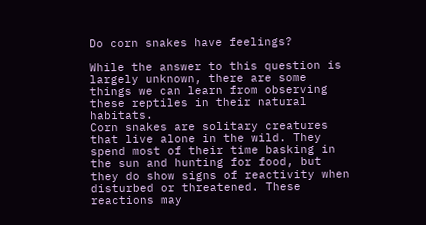Do corn snakes have feelings?

While the answer to this question is largely unknown, there are some things we can learn from observing these reptiles in their natural habitats.
Corn snakes are solitary creatures that live alone in the wild. They spend most of their time basking in the sun and hunting for food, but they do show signs of reactivity when disturbed or threatened. These reactions may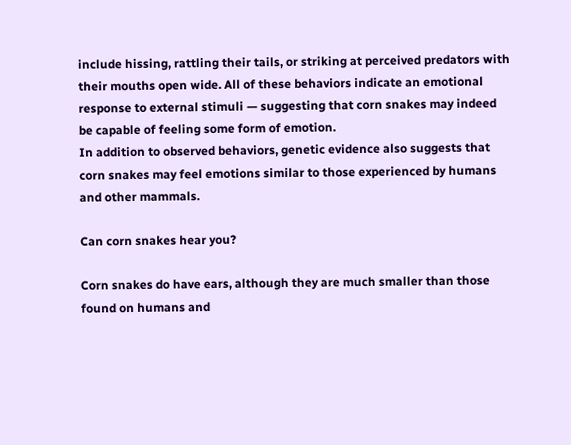include hissing, rattling their tails, or striking at perceived predators with their mouths open wide. All of these behaviors indicate an emotional response to external stimuli — suggesting that corn snakes may indeed be capable of feeling some form of emotion.
In addition to observed behaviors, genetic evidence also suggests that corn snakes may feel emotions similar to those experienced by humans and other mammals.

Can corn snakes hear you?

Corn snakes do have ears, although they are much smaller than those found on humans and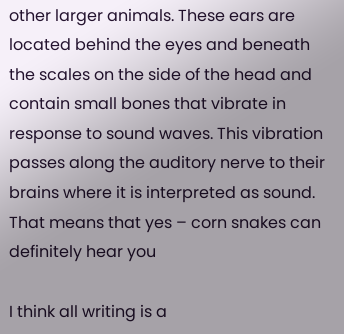other larger animals. These ears are located behind the eyes and beneath the scales on the side of the head and contain small bones that vibrate in response to sound waves. This vibration passes along the auditory nerve to their brains where it is interpreted as sound. That means that yes – corn snakes can definitely hear you

I think all writing is a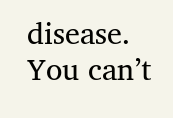disease. You can’t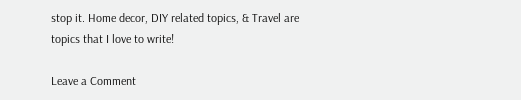stop it. Home decor, DIY related topics, & Travel are topics that I love to write!

Leave a Comment